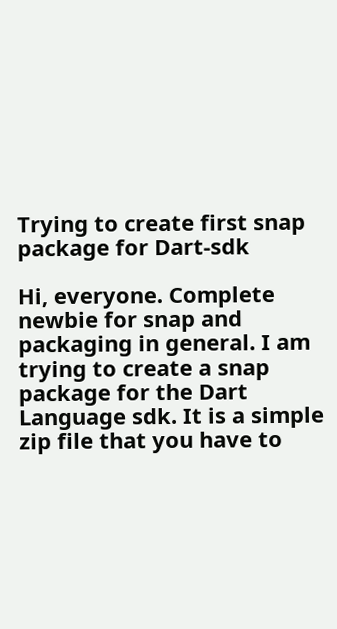Trying to create first snap package for Dart-sdk

Hi, everyone. Complete newbie for snap and packaging in general. I am trying to create a snap package for the Dart Language sdk. It is a simple zip file that you have to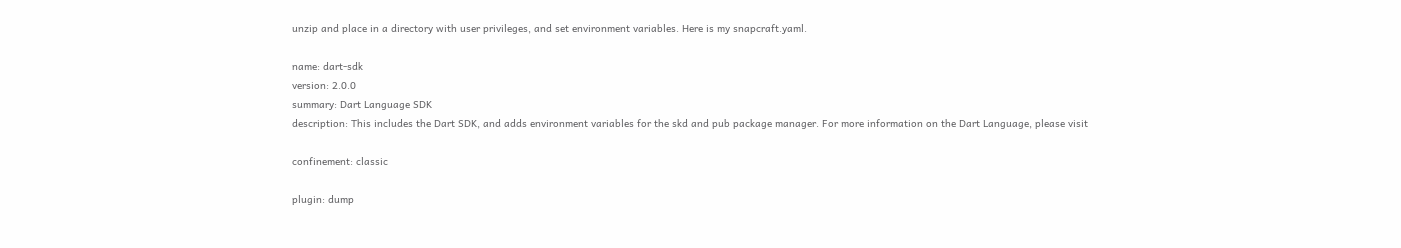unzip and place in a directory with user privileges, and set environment variables. Here is my snapcraft.yaml.

name: dart-sdk
version: 2.0.0
summary: Dart Language SDK
description: This includes the Dart SDK, and adds environment variables for the skd and pub package manager. For more information on the Dart Language, please visit

confinement: classic

plugin: dump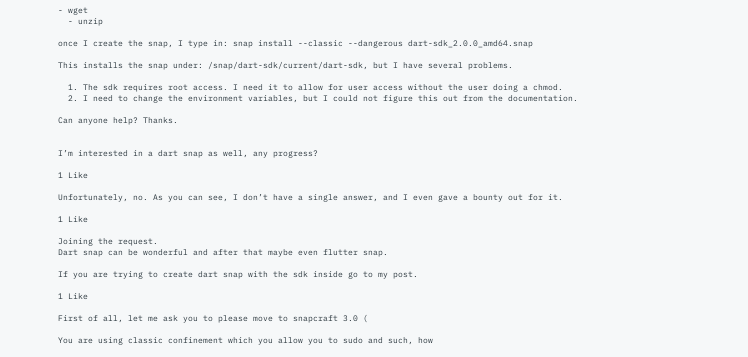- wget
  - unzip

once I create the snap, I type in: snap install --classic --dangerous dart-sdk_2.0.0_amd64.snap

This installs the snap under: /snap/dart-sdk/current/dart-sdk, but I have several problems.

  1. The sdk requires root access. I need it to allow for user access without the user doing a chmod.
  2. I need to change the environment variables, but I could not figure this out from the documentation.

Can anyone help? Thanks.


I’m interested in a dart snap as well, any progress?

1 Like

Unfortunately, no. As you can see, I don’t have a single answer, and I even gave a bounty out for it.

1 Like

Joining the request.
Dart snap can be wonderful and after that maybe even flutter snap.

If you are trying to create dart snap with the sdk inside go to my post.

1 Like

First of all, let me ask you to please move to snapcraft 3.0 (

You are using classic confinement which you allow you to sudo and such, how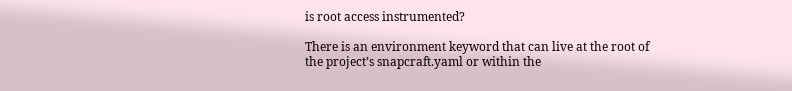is root access instrumented?

There is an environment keyword that can live at the root of the project’s snapcraft.yaml or within the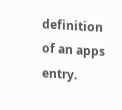definition of an apps entry.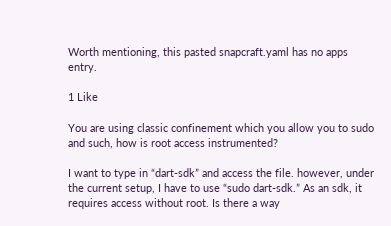Worth mentioning, this pasted snapcraft.yaml has no apps entry.

1 Like

You are using classic confinement which you allow you to sudo and such, how is root access instrumented?

I want to type in “dart-sdk” and access the file. however, under the current setup, I have to use “sudo dart-sdk.” As an sdk, it requires access without root. Is there a way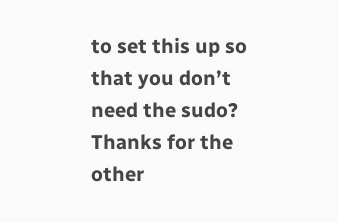to set this up so that you don’t need the sudo? Thanks for the other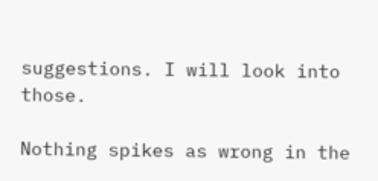suggestions. I will look into those.

Nothing spikes as wrong in the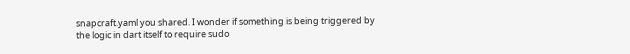snapcraft.yaml you shared. I wonder if something is being triggered by the logic in dart itself to require sudo